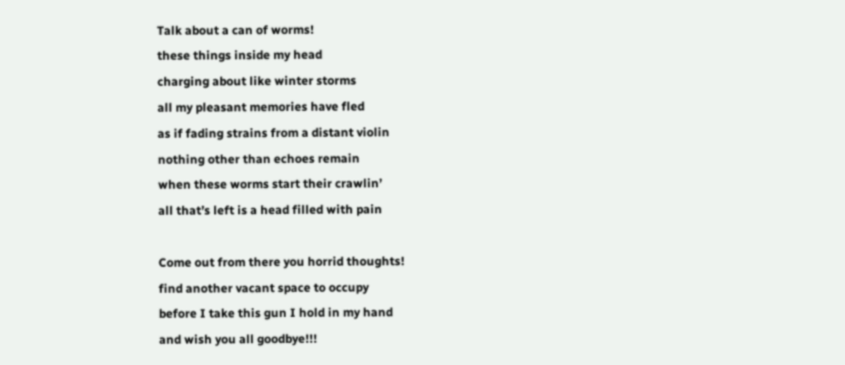Talk about a can of worms!
these things inside my head
charging about like winter storms
all my pleasant memories have fled
as if fading strains from a distant violin
nothing other than echoes remain
when these worms start their crawlin’
all that’s left is a head filled with pain

Come out from there you horrid thoughts!
find another vacant space to occupy
before I take this gun I hold in my hand
and wish you all goodbye!!!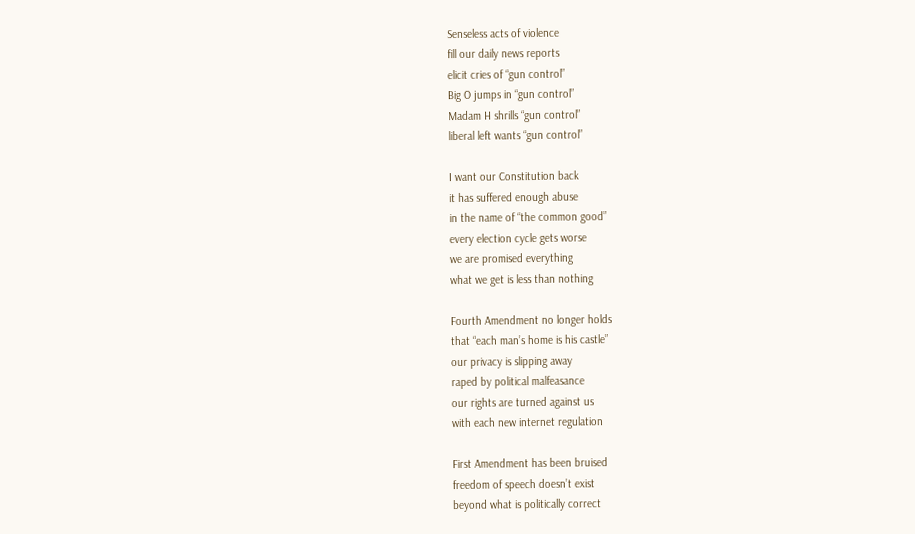Senseless acts of violence
fill our daily news reports
elicit cries of “gun control”
Big O jumps in “gun control”
Madam H shrills “gun control”
liberal left wants “gun control”

I want our Constitution back
it has suffered enough abuse
in the name of “the common good”
every election cycle gets worse
we are promised everything
what we get is less than nothing

Fourth Amendment no longer holds
that “each man’s home is his castle”
our privacy is slipping away
raped by political malfeasance
our rights are turned against us
with each new internet regulation

First Amendment has been bruised
freedom of speech doesn’t exist
beyond what is politically correct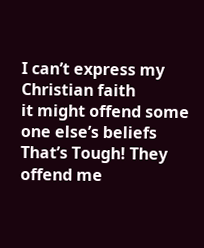I can’t express my Christian faith
it might offend some one else’s beliefs
That’s Tough! They offend me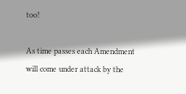too!

As time passes each Amendment
will come under attack by the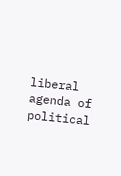liberal
agenda of political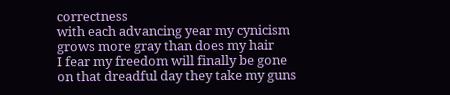correctness
with each advancing year my cynicism
grows more gray than does my hair
I fear my freedom will finally be gone
on that dreadful day they take my guns